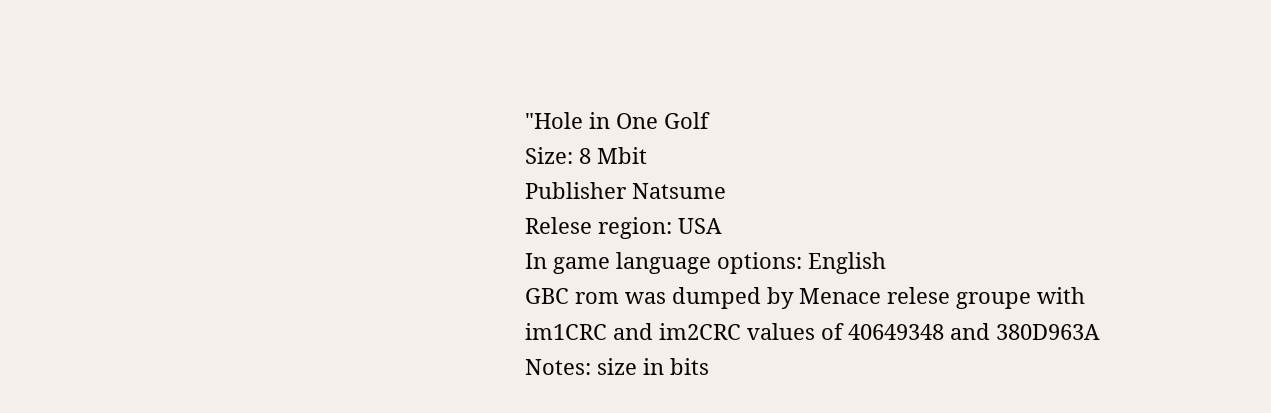"Hole in One Golf
Size: 8 Mbit
Publisher Natsume
Relese region: USA
In game language options: English
GBC rom was dumped by Menace relese groupe with im1CRC and im2CRC values of 40649348 and 380D963A
Notes: size in bits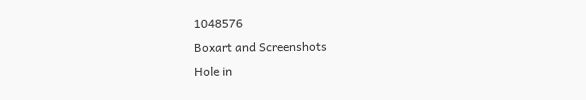1048576
Boxart and Screenshots
Hole in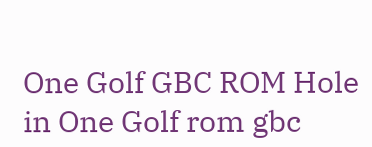One Golf GBC ROM Hole in One Golf rom gbc